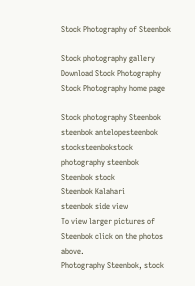Stock Photography of Steenbok

Stock photography gallery
Download Stock Photography
Stock Photography home page

Stock photography Steenbok
steenbok antelopesteenbok stocksteenbokstock photography steenbok
Steenbok stock
Steenbok Kalahari
steenbok side view
To view larger pictures of Steenbok click on the photos above.
Photography Steenbok, stock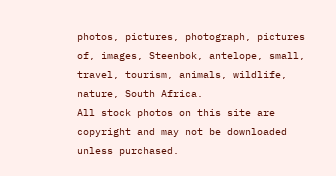photos, pictures, photograph, pictures of, images, Steenbok, antelope, small, travel, tourism, animals, wildlife, nature, South Africa.
All stock photos on this site are copyright and may not be downloaded unless purchased.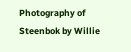Photography of Steenbok by Willie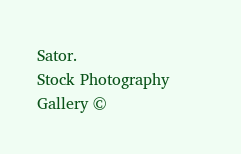Sator.
Stock Photography Gallery ©